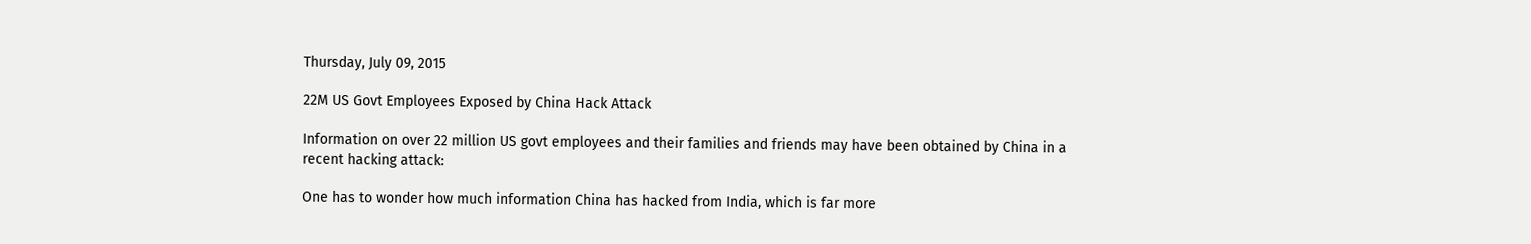Thursday, July 09, 2015

22M US Govt Employees Exposed by China Hack Attack

Information on over 22 million US govt employees and their families and friends may have been obtained by China in a recent hacking attack:

One has to wonder how much information China has hacked from India, which is far more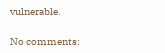vulnerable.

No comments: